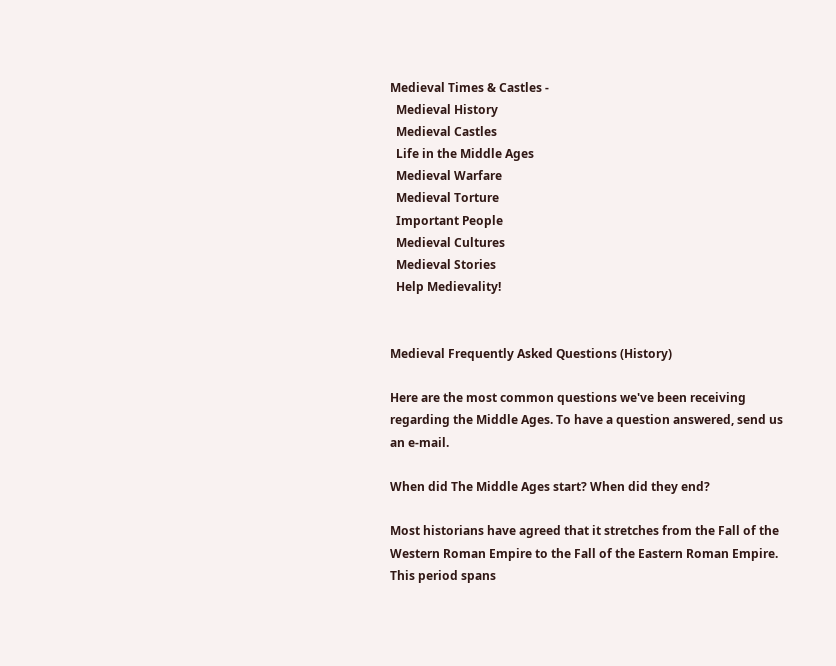Medieval Times & Castles -
  Medieval History
  Medieval Castles
  Life in the Middle Ages
  Medieval Warfare
  Medieval Torture
  Important People
  Medieval Cultures
  Medieval Stories
  Help Medievality!


Medieval Frequently Asked Questions (History)

Here are the most common questions we've been receiving regarding the Middle Ages. To have a question answered, send us an e-mail.

When did The Middle Ages start? When did they end?

Most historians have agreed that it stretches from the Fall of the Western Roman Empire to the Fall of the Eastern Roman Empire. This period spans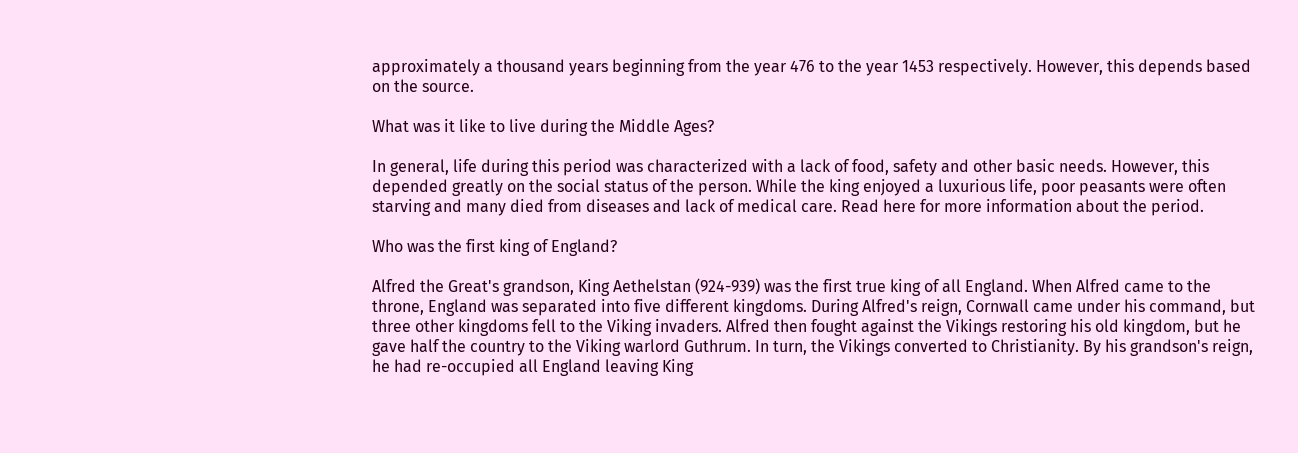approximately a thousand years beginning from the year 476 to the year 1453 respectively. However, this depends based on the source.

What was it like to live during the Middle Ages?

In general, life during this period was characterized with a lack of food, safety and other basic needs. However, this depended greatly on the social status of the person. While the king enjoyed a luxurious life, poor peasants were often starving and many died from diseases and lack of medical care. Read here for more information about the period.

Who was the first king of England?

Alfred the Great's grandson, King Aethelstan (924-939) was the first true king of all England. When Alfred came to the throne, England was separated into five different kingdoms. During Alfred's reign, Cornwall came under his command, but three other kingdoms fell to the Viking invaders. Alfred then fought against the Vikings restoring his old kingdom, but he gave half the country to the Viking warlord Guthrum. In turn, the Vikings converted to Christianity. By his grandson's reign, he had re-occupied all England leaving King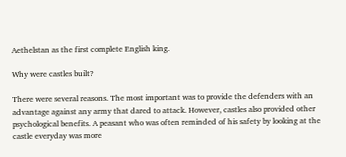Aethelstan as the first complete English king.

Why were castles built?

There were several reasons. The most important was to provide the defenders with an advantage against any army that dared to attack. However, castles also provided other psychological benefits. A peasant who was often reminded of his safety by looking at the castle everyday was more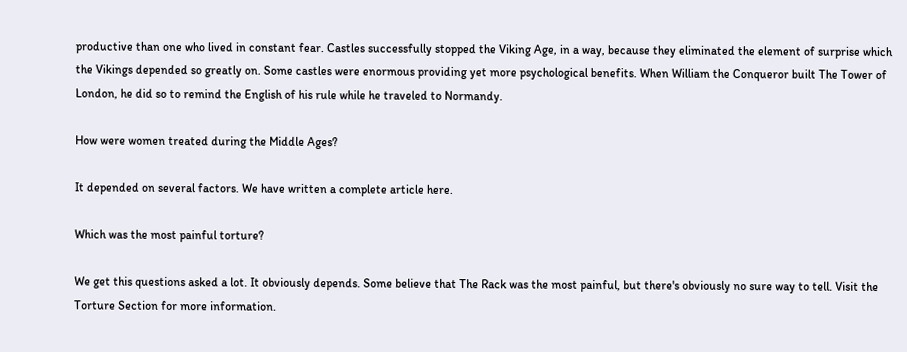productive than one who lived in constant fear. Castles successfully stopped the Viking Age, in a way, because they eliminated the element of surprise which the Vikings depended so greatly on. Some castles were enormous providing yet more psychological benefits. When William the Conqueror built The Tower of London, he did so to remind the English of his rule while he traveled to Normandy.

How were women treated during the Middle Ages?

It depended on several factors. We have written a complete article here.

Which was the most painful torture?

We get this questions asked a lot. It obviously depends. Some believe that The Rack was the most painful, but there's obviously no sure way to tell. Visit the Torture Section for more information.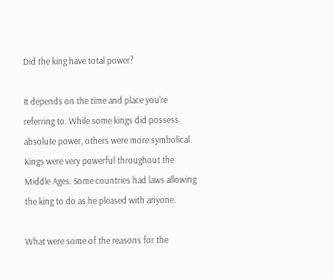Did the king have total power?

It depends on the time and place you're referring to. While some kings did possess absolute power, others were more symbolical. Kings were very powerful throughout the Middle Ages. Some countries had laws allowing the king to do as he pleased with anyone.

What were some of the reasons for the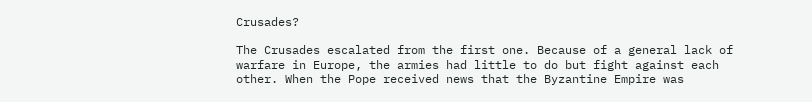Crusades?

The Crusades escalated from the first one. Because of a general lack of warfare in Europe, the armies had little to do but fight against each other. When the Pope received news that the Byzantine Empire was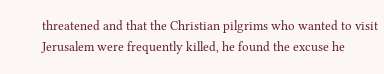threatened and that the Christian pilgrims who wanted to visit Jerusalem were frequently killed, he found the excuse he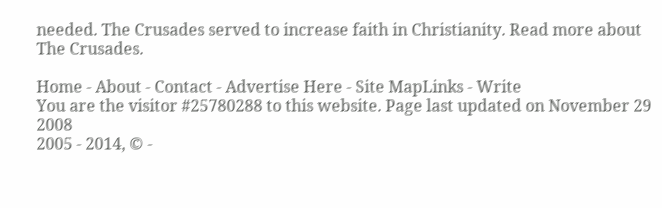needed. The Crusades served to increase faith in Christianity. Read more about The Crusades.

Home - About - Contact - Advertise Here - Site MapLinks - Write
You are the visitor #25780288 to this website. Page last updated on November 29 2008
2005 - 2014, © -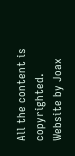All the content is copyrighted. Website by Joax